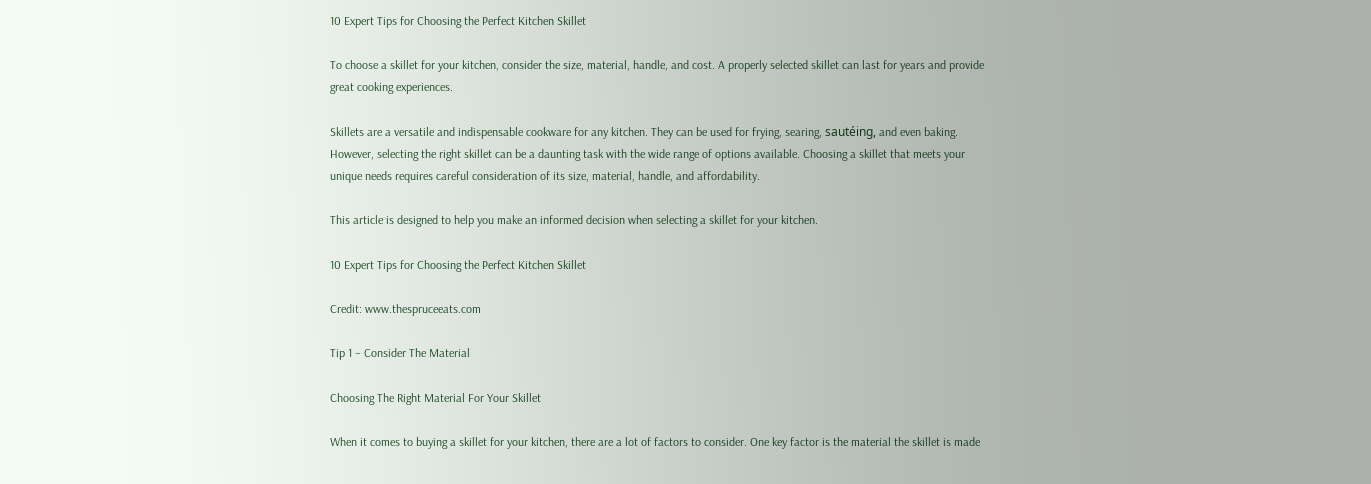10 Expert Tips for Choosing the Perfect Kitchen Skillet

To choose a skillet for your kitchen, consider the size, material, handle, and cost. A properly selected skillet can last for years and provide great cooking experiences.

Skillets are a versatile and indispensable cookware for any kitchen. They can be used for frying, searing, sautéing, and even baking. However, selecting the right skillet can be a daunting task with the wide range of options available. Choosing a skillet that meets your unique needs requires careful consideration of its size, material, handle, and affordability.

This article is designed to help you make an informed decision when selecting a skillet for your kitchen.

10 Expert Tips for Choosing the Perfect Kitchen Skillet

Credit: www.thespruceeats.com

Tip 1 – Consider The Material

Choosing The Right Material For Your Skillet

When it comes to buying a skillet for your kitchen, there are a lot of factors to consider. One key factor is the material the skillet is made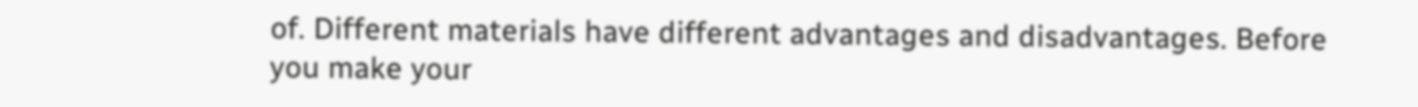of. Different materials have different advantages and disadvantages. Before you make your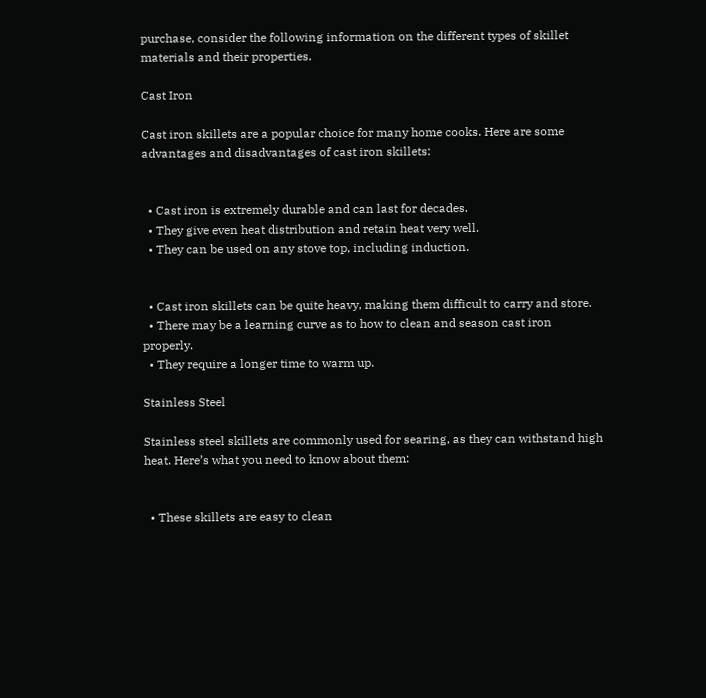purchase, consider the following information on the different types of skillet materials and their properties.

Cast Iron

Cast iron skillets are a popular choice for many home cooks. Here are some advantages and disadvantages of cast iron skillets:


  • Cast iron is extremely durable and can last for decades.
  • They give even heat distribution and retain heat very well.
  • They can be used on any stove top, including induction.


  • Cast iron skillets can be quite heavy, making them difficult to carry and store.
  • There may be a learning curve as to how to clean and season cast iron properly.
  • They require a longer time to warm up.

Stainless Steel

Stainless steel skillets are commonly used for searing, as they can withstand high heat. Here’s what you need to know about them:


  • These skillets are easy to clean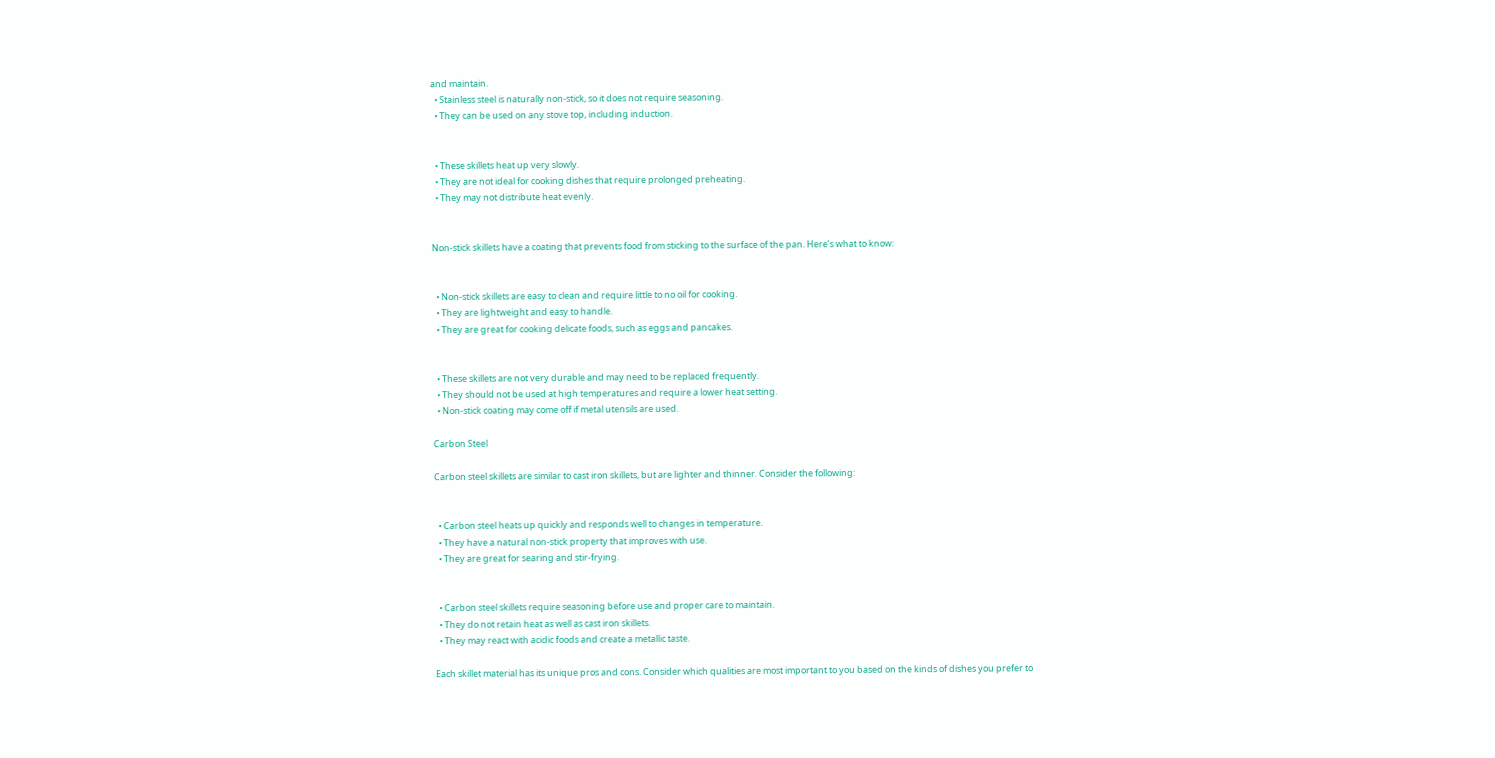and maintain.
  • Stainless steel is naturally non-stick, so it does not require seasoning.
  • They can be used on any stove top, including induction.


  • These skillets heat up very slowly.
  • They are not ideal for cooking dishes that require prolonged preheating.
  • They may not distribute heat evenly.


Non-stick skillets have a coating that prevents food from sticking to the surface of the pan. Here’s what to know:


  • Non-stick skillets are easy to clean and require little to no oil for cooking.
  • They are lightweight and easy to handle.
  • They are great for cooking delicate foods, such as eggs and pancakes.


  • These skillets are not very durable and may need to be replaced frequently.
  • They should not be used at high temperatures and require a lower heat setting.
  • Non-stick coating may come off if metal utensils are used.

Carbon Steel

Carbon steel skillets are similar to cast iron skillets, but are lighter and thinner. Consider the following:


  • Carbon steel heats up quickly and responds well to changes in temperature.
  • They have a natural non-stick property that improves with use.
  • They are great for searing and stir-frying.


  • Carbon steel skillets require seasoning before use and proper care to maintain.
  • They do not retain heat as well as cast iron skillets.
  • They may react with acidic foods and create a metallic taste.

Each skillet material has its unique pros and cons. Consider which qualities are most important to you based on the kinds of dishes you prefer to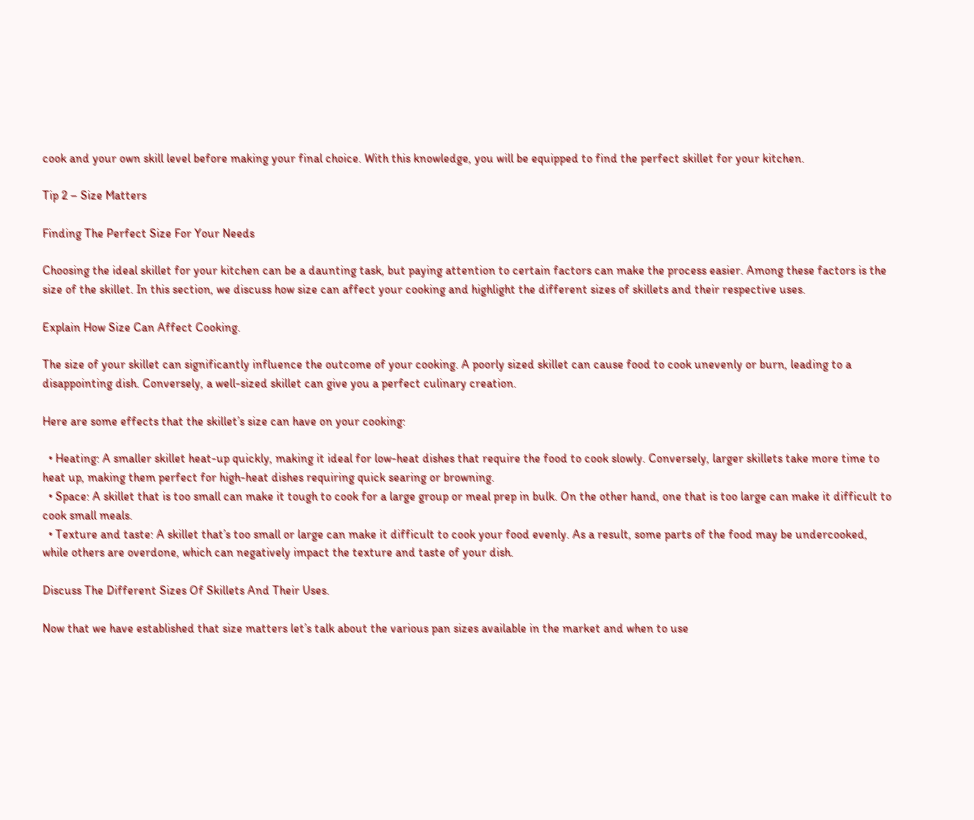cook and your own skill level before making your final choice. With this knowledge, you will be equipped to find the perfect skillet for your kitchen.

Tip 2 – Size Matters

Finding The Perfect Size For Your Needs

Choosing the ideal skillet for your kitchen can be a daunting task, but paying attention to certain factors can make the process easier. Among these factors is the size of the skillet. In this section, we discuss how size can affect your cooking and highlight the different sizes of skillets and their respective uses.

Explain How Size Can Affect Cooking.

The size of your skillet can significantly influence the outcome of your cooking. A poorly sized skillet can cause food to cook unevenly or burn, leading to a disappointing dish. Conversely, a well-sized skillet can give you a perfect culinary creation.

Here are some effects that the skillet’s size can have on your cooking:

  • Heating: A smaller skillet heat-up quickly, making it ideal for low-heat dishes that require the food to cook slowly. Conversely, larger skillets take more time to heat up, making them perfect for high-heat dishes requiring quick searing or browning.
  • Space: A skillet that is too small can make it tough to cook for a large group or meal prep in bulk. On the other hand, one that is too large can make it difficult to cook small meals.
  • Texture and taste: A skillet that’s too small or large can make it difficult to cook your food evenly. As a result, some parts of the food may be undercooked, while others are overdone, which can negatively impact the texture and taste of your dish.

Discuss The Different Sizes Of Skillets And Their Uses.

Now that we have established that size matters let’s talk about the various pan sizes available in the market and when to use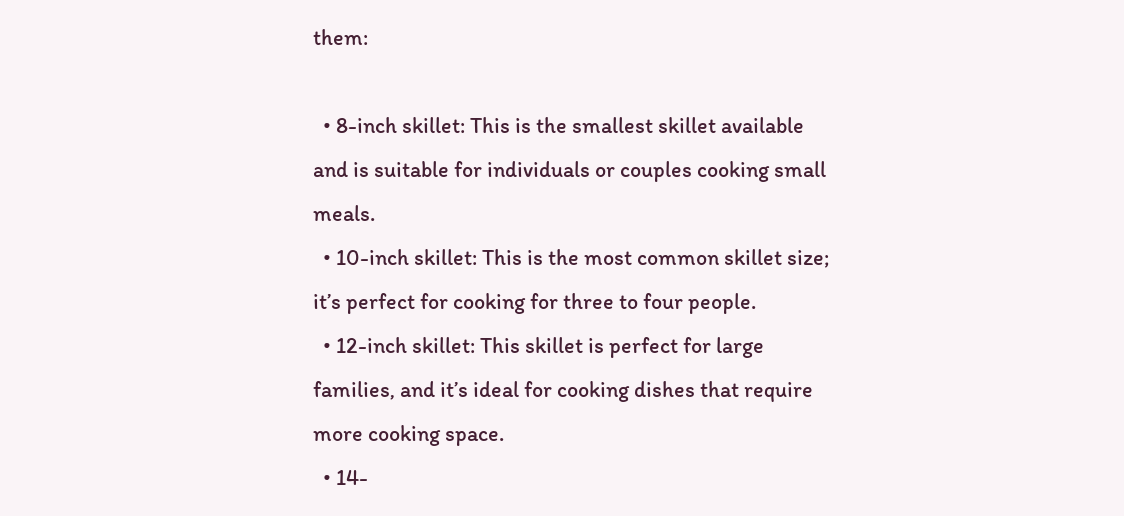them:

  • 8-inch skillet: This is the smallest skillet available and is suitable for individuals or couples cooking small meals.
  • 10-inch skillet: This is the most common skillet size; it’s perfect for cooking for three to four people.
  • 12-inch skillet: This skillet is perfect for large families, and it’s ideal for cooking dishes that require more cooking space.
  • 14-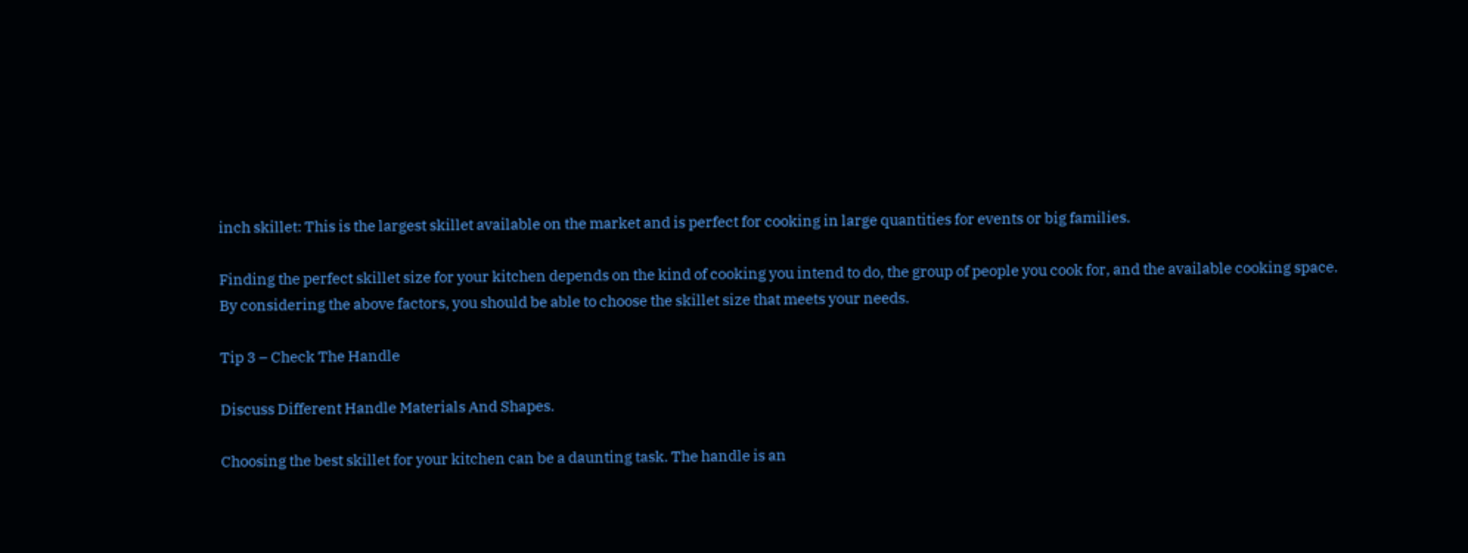inch skillet: This is the largest skillet available on the market and is perfect for cooking in large quantities for events or big families.

Finding the perfect skillet size for your kitchen depends on the kind of cooking you intend to do, the group of people you cook for, and the available cooking space. By considering the above factors, you should be able to choose the skillet size that meets your needs.

Tip 3 – Check The Handle

Discuss Different Handle Materials And Shapes.

Choosing the best skillet for your kitchen can be a daunting task. The handle is an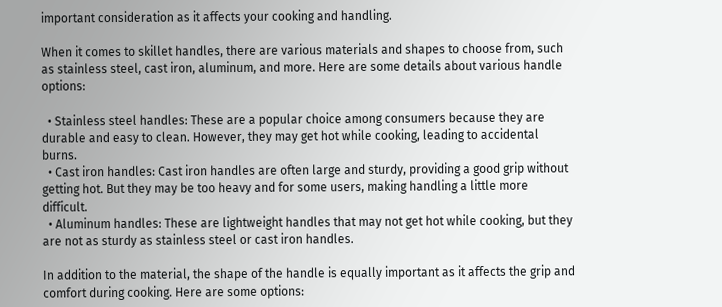important consideration as it affects your cooking and handling.

When it comes to skillet handles, there are various materials and shapes to choose from, such as stainless steel, cast iron, aluminum, and more. Here are some details about various handle options:

  • Stainless steel handles: These are a popular choice among consumers because they are durable and easy to clean. However, they may get hot while cooking, leading to accidental burns.
  • Cast iron handles: Cast iron handles are often large and sturdy, providing a good grip without getting hot. But they may be too heavy and for some users, making handling a little more difficult.
  • Aluminum handles: These are lightweight handles that may not get hot while cooking, but they are not as sturdy as stainless steel or cast iron handles.

In addition to the material, the shape of the handle is equally important as it affects the grip and comfort during cooking. Here are some options: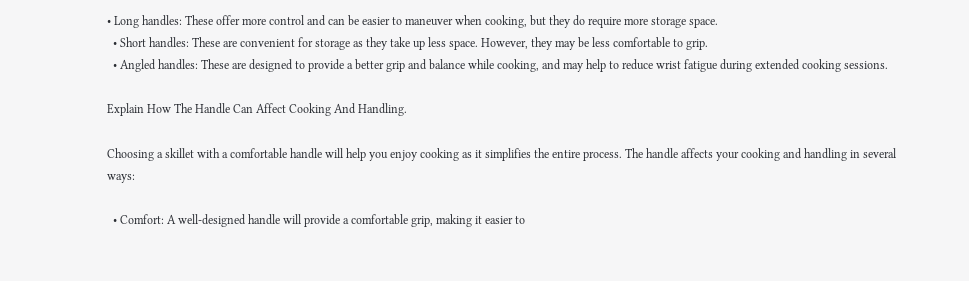• Long handles: These offer more control and can be easier to maneuver when cooking, but they do require more storage space.
  • Short handles: These are convenient for storage as they take up less space. However, they may be less comfortable to grip.
  • Angled handles: These are designed to provide a better grip and balance while cooking, and may help to reduce wrist fatigue during extended cooking sessions.

Explain How The Handle Can Affect Cooking And Handling.

Choosing a skillet with a comfortable handle will help you enjoy cooking as it simplifies the entire process. The handle affects your cooking and handling in several ways:

  • Comfort: A well-designed handle will provide a comfortable grip, making it easier to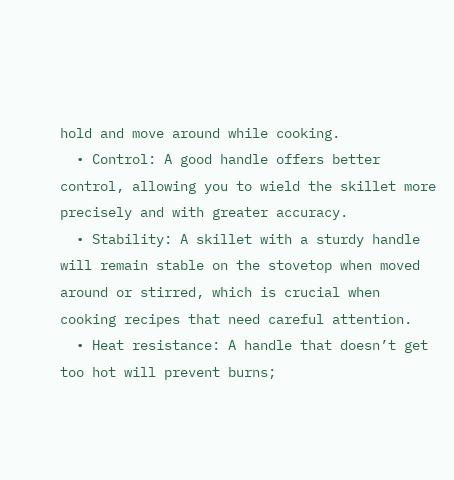hold and move around while cooking.
  • Control: A good handle offers better control, allowing you to wield the skillet more precisely and with greater accuracy.
  • Stability: A skillet with a sturdy handle will remain stable on the stovetop when moved around or stirred, which is crucial when cooking recipes that need careful attention.
  • Heat resistance: A handle that doesn’t get too hot will prevent burns;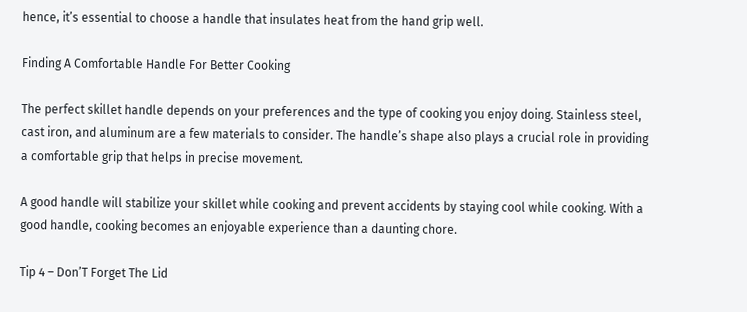hence, it’s essential to choose a handle that insulates heat from the hand grip well.

Finding A Comfortable Handle For Better Cooking

The perfect skillet handle depends on your preferences and the type of cooking you enjoy doing. Stainless steel, cast iron, and aluminum are a few materials to consider. The handle’s shape also plays a crucial role in providing a comfortable grip that helps in precise movement.

A good handle will stabilize your skillet while cooking and prevent accidents by staying cool while cooking. With a good handle, cooking becomes an enjoyable experience than a daunting chore.

Tip 4 – Don’T Forget The Lid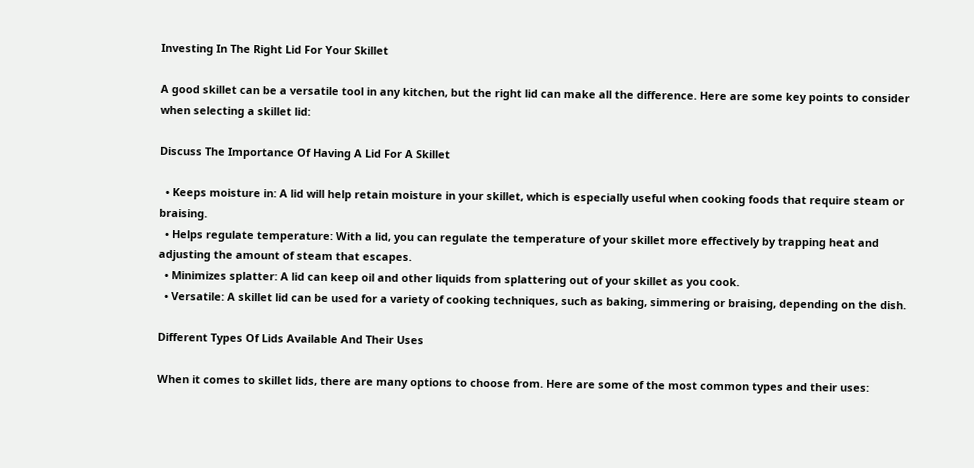Investing In The Right Lid For Your Skillet

A good skillet can be a versatile tool in any kitchen, but the right lid can make all the difference. Here are some key points to consider when selecting a skillet lid:

Discuss The Importance Of Having A Lid For A Skillet

  • Keeps moisture in: A lid will help retain moisture in your skillet, which is especially useful when cooking foods that require steam or braising.
  • Helps regulate temperature: With a lid, you can regulate the temperature of your skillet more effectively by trapping heat and adjusting the amount of steam that escapes.
  • Minimizes splatter: A lid can keep oil and other liquids from splattering out of your skillet as you cook.
  • Versatile: A skillet lid can be used for a variety of cooking techniques, such as baking, simmering or braising, depending on the dish.

Different Types Of Lids Available And Their Uses

When it comes to skillet lids, there are many options to choose from. Here are some of the most common types and their uses: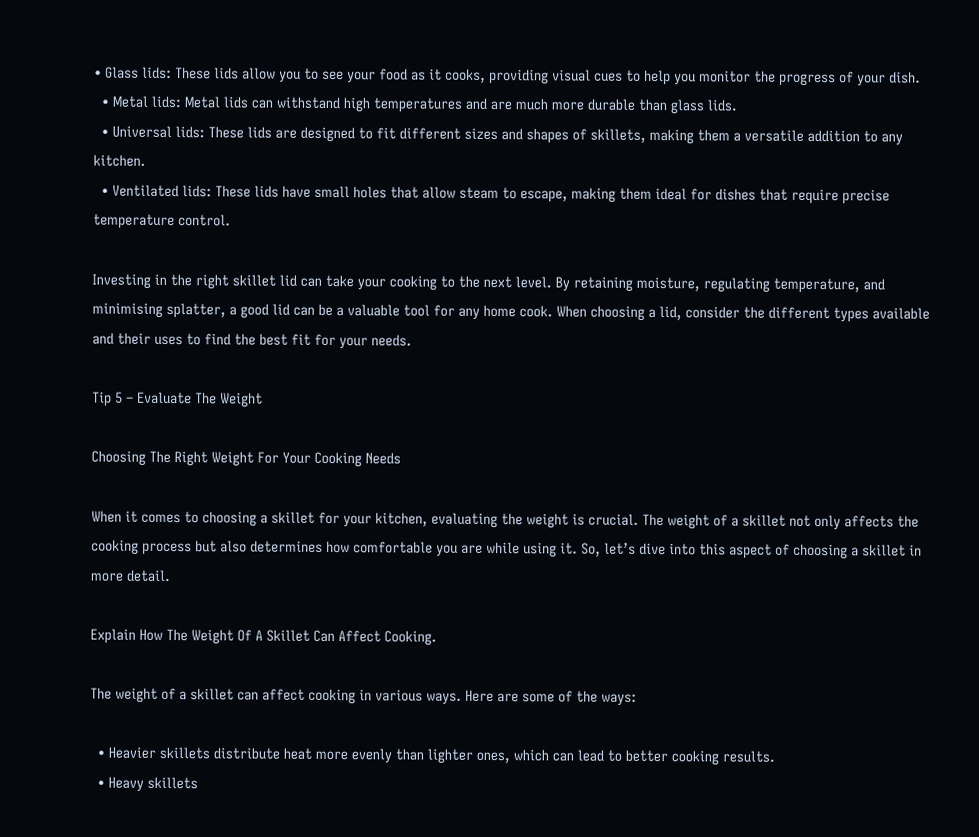• Glass lids: These lids allow you to see your food as it cooks, providing visual cues to help you monitor the progress of your dish.
  • Metal lids: Metal lids can withstand high temperatures and are much more durable than glass lids.
  • Universal lids: These lids are designed to fit different sizes and shapes of skillets, making them a versatile addition to any kitchen.
  • Ventilated lids: These lids have small holes that allow steam to escape, making them ideal for dishes that require precise temperature control.

Investing in the right skillet lid can take your cooking to the next level. By retaining moisture, regulating temperature, and minimising splatter, a good lid can be a valuable tool for any home cook. When choosing a lid, consider the different types available and their uses to find the best fit for your needs.

Tip 5 – Evaluate The Weight

Choosing The Right Weight For Your Cooking Needs

When it comes to choosing a skillet for your kitchen, evaluating the weight is crucial. The weight of a skillet not only affects the cooking process but also determines how comfortable you are while using it. So, let’s dive into this aspect of choosing a skillet in more detail.

Explain How The Weight Of A Skillet Can Affect Cooking.

The weight of a skillet can affect cooking in various ways. Here are some of the ways:

  • Heavier skillets distribute heat more evenly than lighter ones, which can lead to better cooking results.
  • Heavy skillets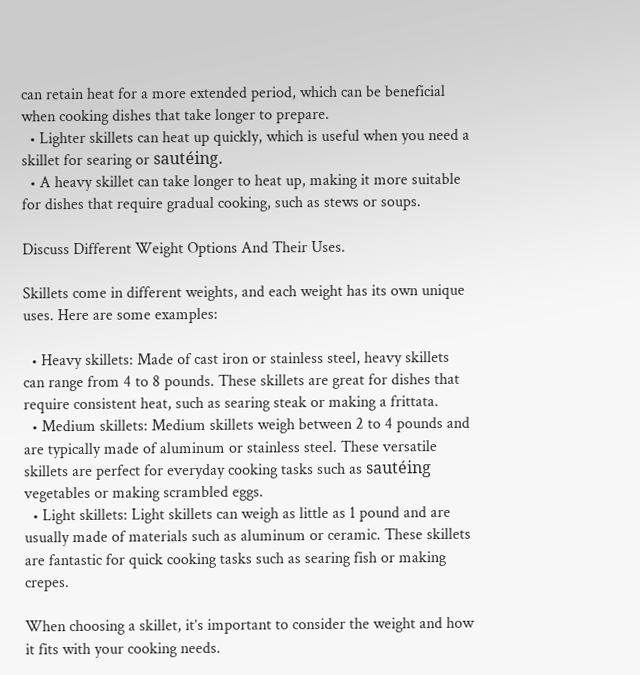can retain heat for a more extended period, which can be beneficial when cooking dishes that take longer to prepare.
  • Lighter skillets can heat up quickly, which is useful when you need a skillet for searing or sautéing.
  • A heavy skillet can take longer to heat up, making it more suitable for dishes that require gradual cooking, such as stews or soups.

Discuss Different Weight Options And Their Uses.

Skillets come in different weights, and each weight has its own unique uses. Here are some examples:

  • Heavy skillets: Made of cast iron or stainless steel, heavy skillets can range from 4 to 8 pounds. These skillets are great for dishes that require consistent heat, such as searing steak or making a frittata.
  • Medium skillets: Medium skillets weigh between 2 to 4 pounds and are typically made of aluminum or stainless steel. These versatile skillets are perfect for everyday cooking tasks such as sautéing vegetables or making scrambled eggs.
  • Light skillets: Light skillets can weigh as little as 1 pound and are usually made of materials such as aluminum or ceramic. These skillets are fantastic for quick cooking tasks such as searing fish or making crepes.

When choosing a skillet, it’s important to consider the weight and how it fits with your cooking needs.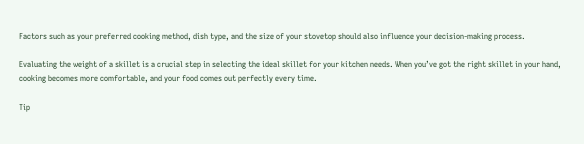Factors such as your preferred cooking method, dish type, and the size of your stovetop should also influence your decision-making process.

Evaluating the weight of a skillet is a crucial step in selecting the ideal skillet for your kitchen needs. When you’ve got the right skillet in your hand, cooking becomes more comfortable, and your food comes out perfectly every time.

Tip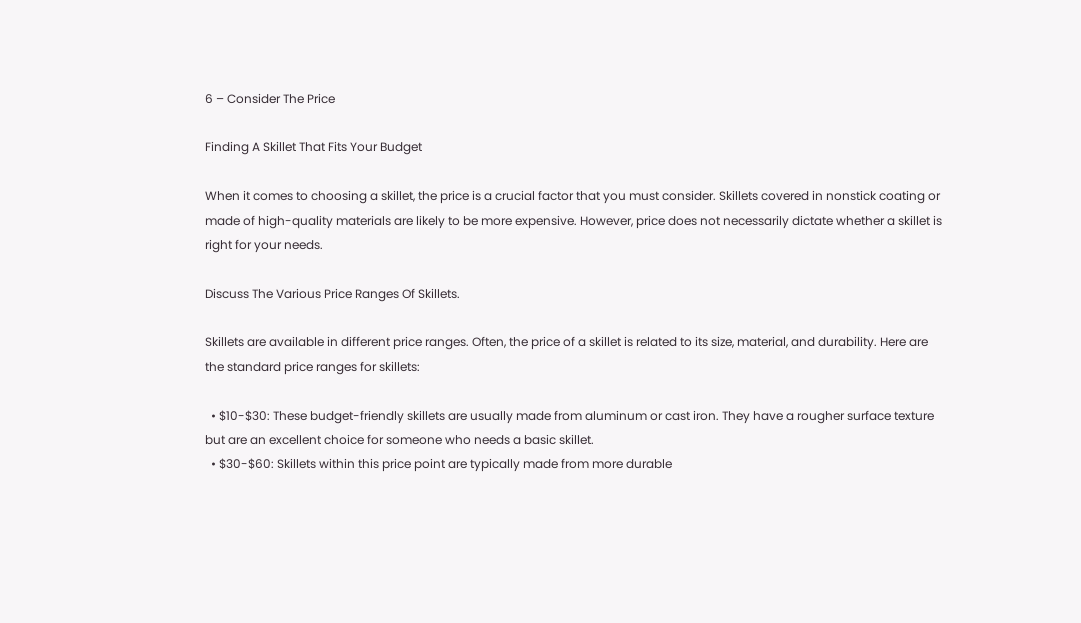6 – Consider The Price

Finding A Skillet That Fits Your Budget

When it comes to choosing a skillet, the price is a crucial factor that you must consider. Skillets covered in nonstick coating or made of high-quality materials are likely to be more expensive. However, price does not necessarily dictate whether a skillet is right for your needs.

Discuss The Various Price Ranges Of Skillets.

Skillets are available in different price ranges. Often, the price of a skillet is related to its size, material, and durability. Here are the standard price ranges for skillets:

  • $10-$30: These budget-friendly skillets are usually made from aluminum or cast iron. They have a rougher surface texture but are an excellent choice for someone who needs a basic skillet.
  • $30-$60: Skillets within this price point are typically made from more durable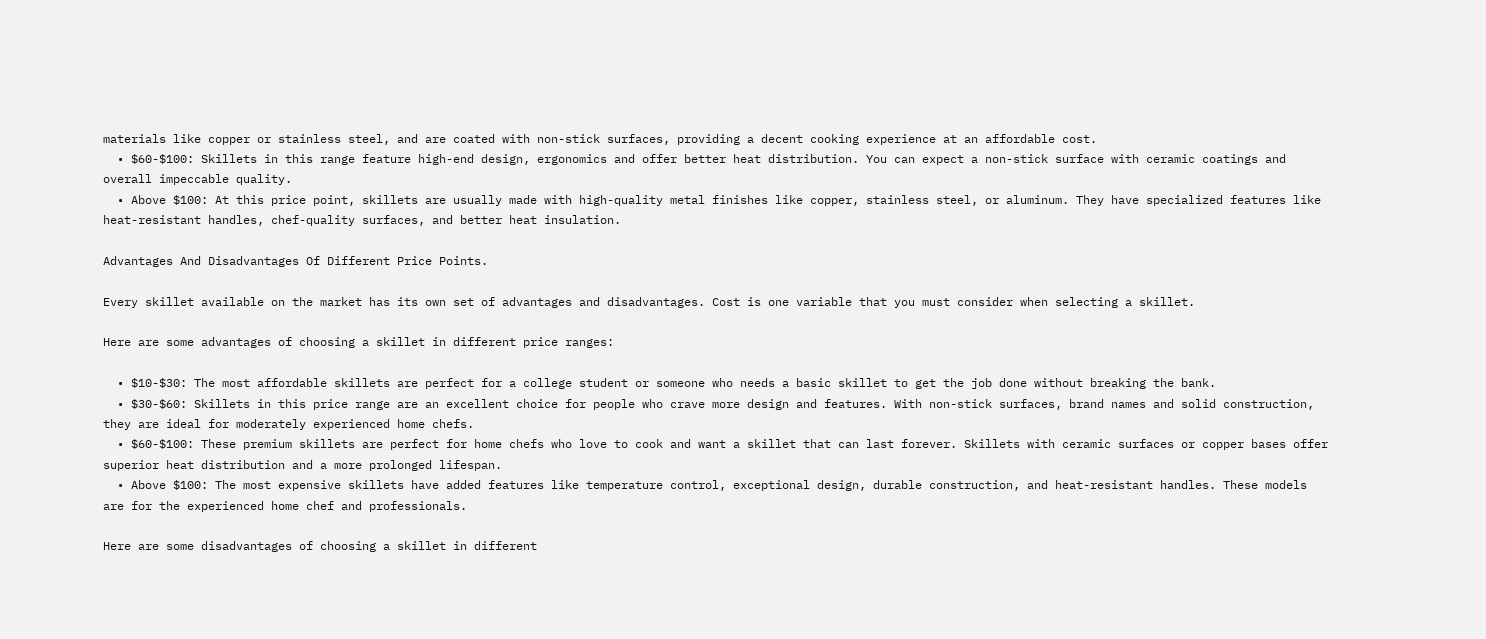materials like copper or stainless steel, and are coated with non-stick surfaces, providing a decent cooking experience at an affordable cost.
  • $60-$100: Skillets in this range feature high-end design, ergonomics and offer better heat distribution. You can expect a non-stick surface with ceramic coatings and overall impeccable quality.
  • Above $100: At this price point, skillets are usually made with high-quality metal finishes like copper, stainless steel, or aluminum. They have specialized features like heat-resistant handles, chef-quality surfaces, and better heat insulation.

Advantages And Disadvantages Of Different Price Points.

Every skillet available on the market has its own set of advantages and disadvantages. Cost is one variable that you must consider when selecting a skillet.

Here are some advantages of choosing a skillet in different price ranges:

  • $10-$30: The most affordable skillets are perfect for a college student or someone who needs a basic skillet to get the job done without breaking the bank.
  • $30-$60: Skillets in this price range are an excellent choice for people who crave more design and features. With non-stick surfaces, brand names and solid construction, they are ideal for moderately experienced home chefs.
  • $60-$100: These premium skillets are perfect for home chefs who love to cook and want a skillet that can last forever. Skillets with ceramic surfaces or copper bases offer superior heat distribution and a more prolonged lifespan.
  • Above $100: The most expensive skillets have added features like temperature control, exceptional design, durable construction, and heat-resistant handles. These models are for the experienced home chef and professionals.

Here are some disadvantages of choosing a skillet in different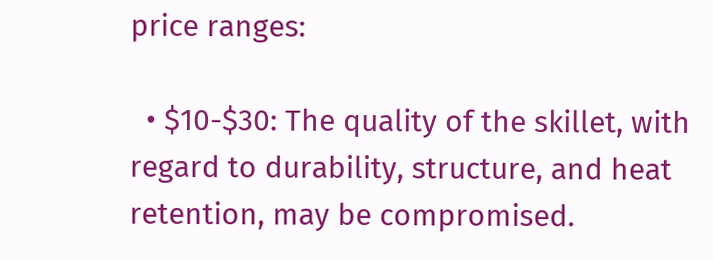price ranges:

  • $10-$30: The quality of the skillet, with regard to durability, structure, and heat retention, may be compromised.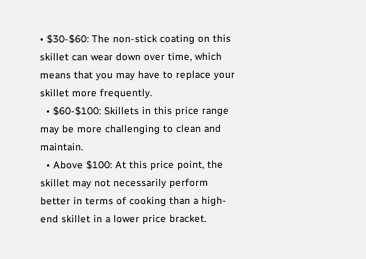• $30-$60: The non-stick coating on this skillet can wear down over time, which means that you may have to replace your skillet more frequently.
  • $60-$100: Skillets in this price range may be more challenging to clean and maintain.
  • Above $100: At this price point, the skillet may not necessarily perform better in terms of cooking than a high-end skillet in a lower price bracket.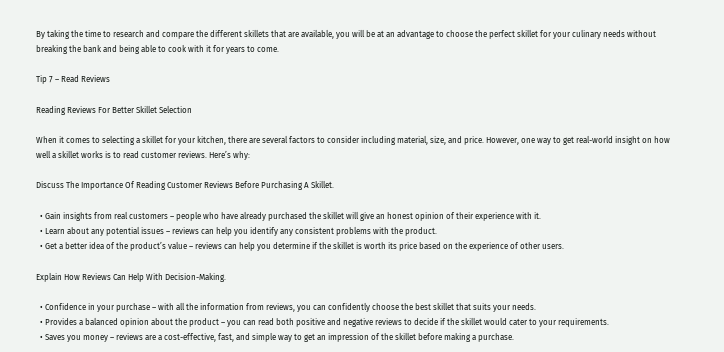By taking the time to research and compare the different skillets that are available, you will be at an advantage to choose the perfect skillet for your culinary needs without breaking the bank and being able to cook with it for years to come.

Tip 7 – Read Reviews

Reading Reviews For Better Skillet Selection

When it comes to selecting a skillet for your kitchen, there are several factors to consider including material, size, and price. However, one way to get real-world insight on how well a skillet works is to read customer reviews. Here’s why:

Discuss The Importance Of Reading Customer Reviews Before Purchasing A Skillet.

  • Gain insights from real customers – people who have already purchased the skillet will give an honest opinion of their experience with it.
  • Learn about any potential issues – reviews can help you identify any consistent problems with the product.
  • Get a better idea of the product’s value – reviews can help you determine if the skillet is worth its price based on the experience of other users.

Explain How Reviews Can Help With Decision-Making.

  • Confidence in your purchase – with all the information from reviews, you can confidently choose the best skillet that suits your needs.
  • Provides a balanced opinion about the product – you can read both positive and negative reviews to decide if the skillet would cater to your requirements.
  • Saves you money – reviews are a cost-effective, fast, and simple way to get an impression of the skillet before making a purchase.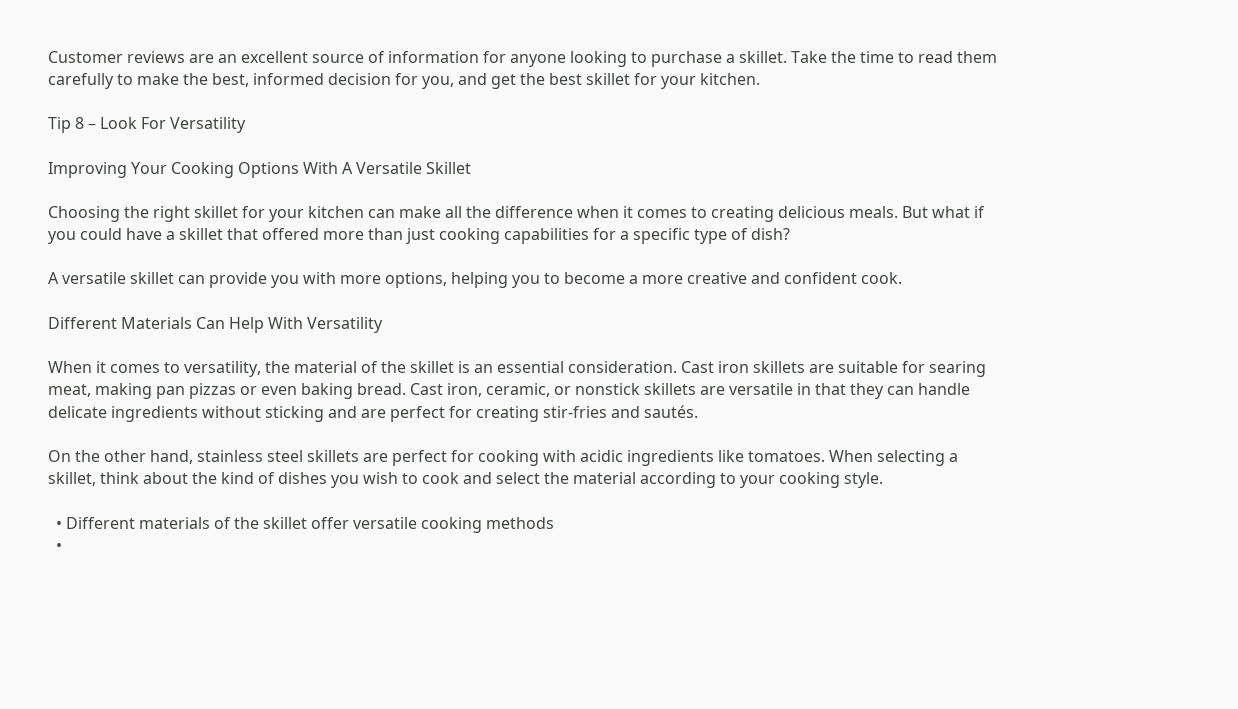Customer reviews are an excellent source of information for anyone looking to purchase a skillet. Take the time to read them carefully to make the best, informed decision for you, and get the best skillet for your kitchen.

Tip 8 – Look For Versatility

Improving Your Cooking Options With A Versatile Skillet

Choosing the right skillet for your kitchen can make all the difference when it comes to creating delicious meals. But what if you could have a skillet that offered more than just cooking capabilities for a specific type of dish?

A versatile skillet can provide you with more options, helping you to become a more creative and confident cook.

Different Materials Can Help With Versatility

When it comes to versatility, the material of the skillet is an essential consideration. Cast iron skillets are suitable for searing meat, making pan pizzas or even baking bread. Cast iron, ceramic, or nonstick skillets are versatile in that they can handle delicate ingredients without sticking and are perfect for creating stir-fries and sautés.

On the other hand, stainless steel skillets are perfect for cooking with acidic ingredients like tomatoes. When selecting a skillet, think about the kind of dishes you wish to cook and select the material according to your cooking style.

  • Different materials of the skillet offer versatile cooking methods
  •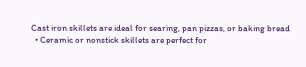Cast iron skillets are ideal for searing, pan pizzas, or baking bread
  • Ceramic or nonstick skillets are perfect for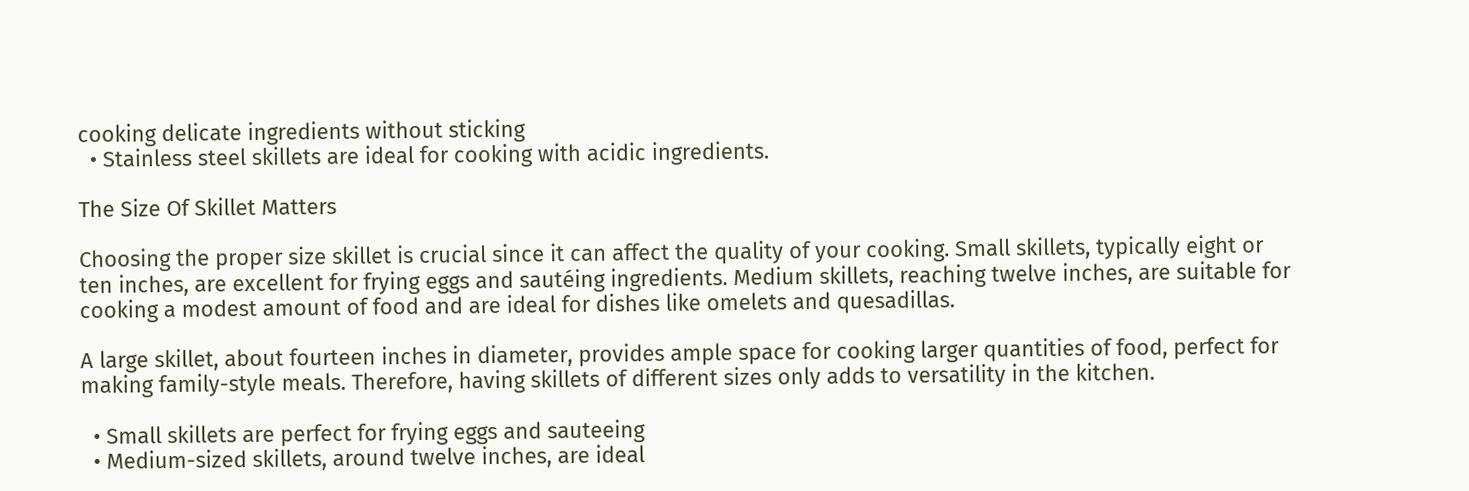cooking delicate ingredients without sticking
  • Stainless steel skillets are ideal for cooking with acidic ingredients.

The Size Of Skillet Matters

Choosing the proper size skillet is crucial since it can affect the quality of your cooking. Small skillets, typically eight or ten inches, are excellent for frying eggs and sautéing ingredients. Medium skillets, reaching twelve inches, are suitable for cooking a modest amount of food and are ideal for dishes like omelets and quesadillas.

A large skillet, about fourteen inches in diameter, provides ample space for cooking larger quantities of food, perfect for making family-style meals. Therefore, having skillets of different sizes only adds to versatility in the kitchen.

  • Small skillets are perfect for frying eggs and sauteeing
  • Medium-sized skillets, around twelve inches, are ideal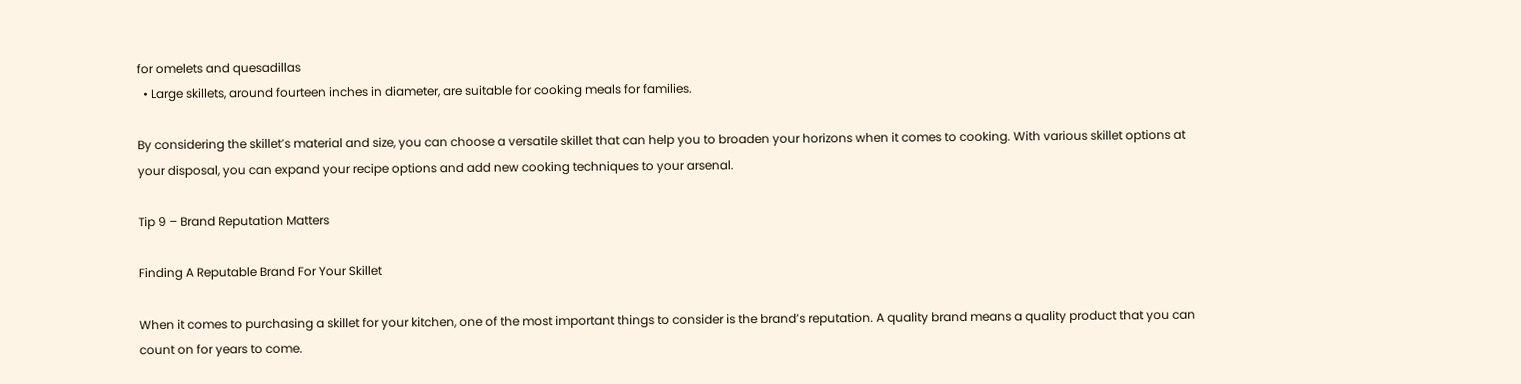for omelets and quesadillas
  • Large skillets, around fourteen inches in diameter, are suitable for cooking meals for families.

By considering the skillet’s material and size, you can choose a versatile skillet that can help you to broaden your horizons when it comes to cooking. With various skillet options at your disposal, you can expand your recipe options and add new cooking techniques to your arsenal.

Tip 9 – Brand Reputation Matters

Finding A Reputable Brand For Your Skillet

When it comes to purchasing a skillet for your kitchen, one of the most important things to consider is the brand’s reputation. A quality brand means a quality product that you can count on for years to come.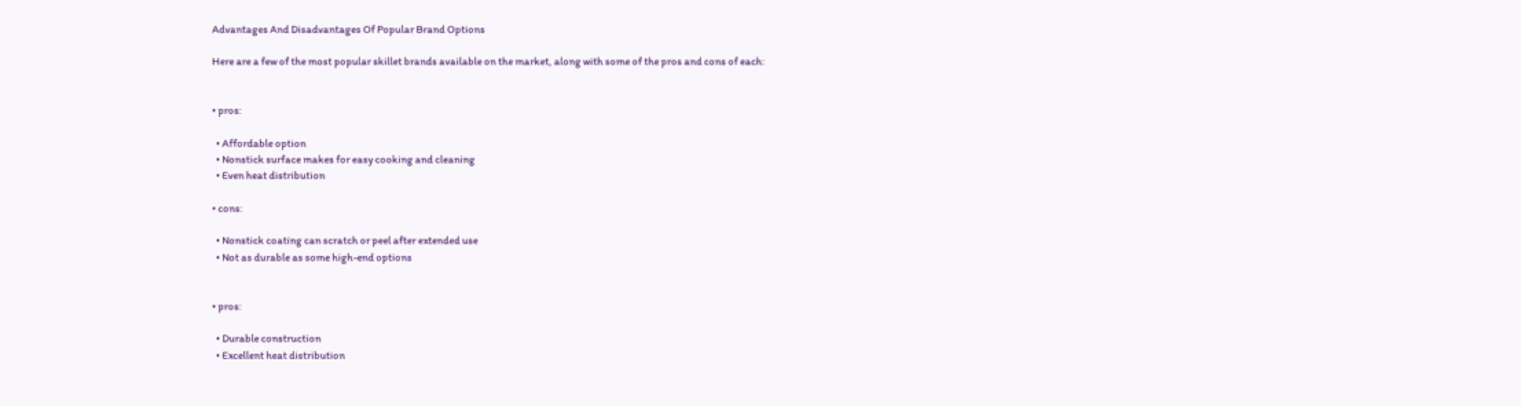Advantages And Disadvantages Of Popular Brand Options

Here are a few of the most popular skillet brands available on the market, along with some of the pros and cons of each:


• pros:

  • Affordable option
  • Nonstick surface makes for easy cooking and cleaning
  • Even heat distribution

• cons:

  • Nonstick coating can scratch or peel after extended use
  • Not as durable as some high-end options


• pros:

  • Durable construction
  • Excellent heat distribution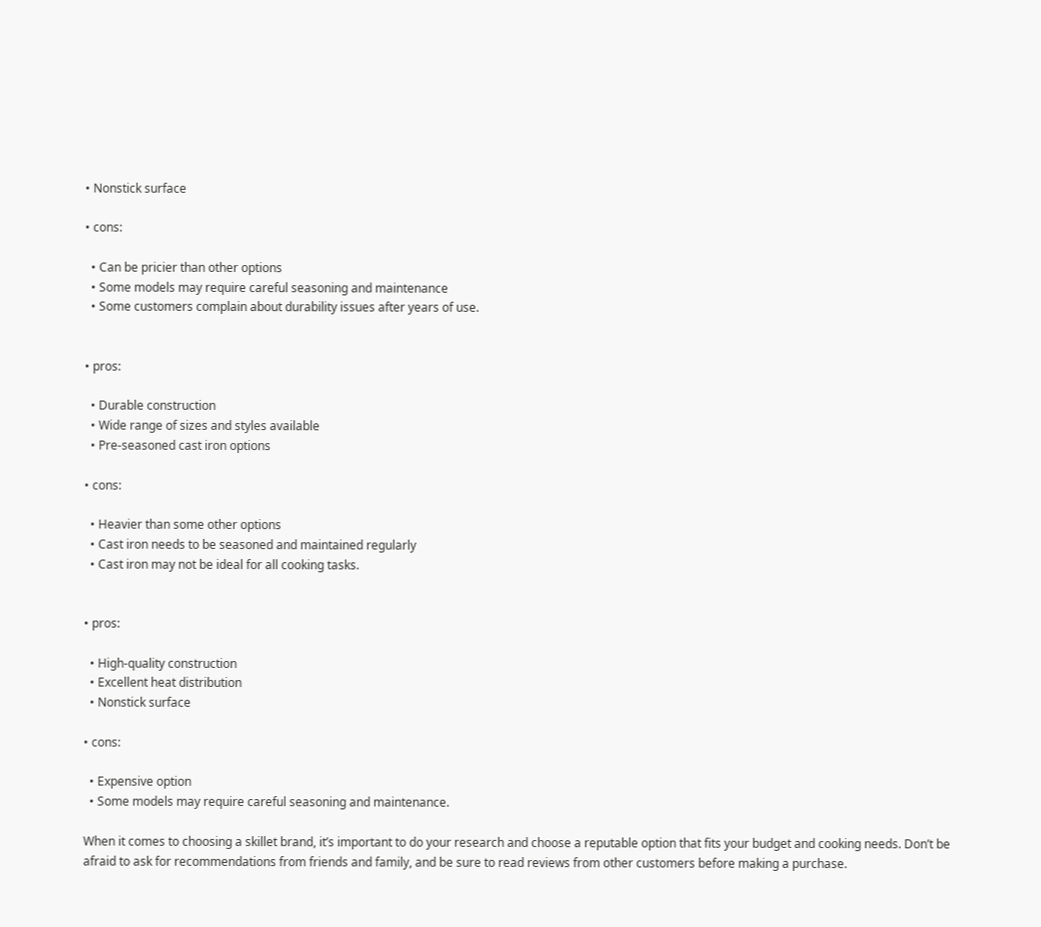• Nonstick surface

• cons:

  • Can be pricier than other options
  • Some models may require careful seasoning and maintenance
  • Some customers complain about durability issues after years of use.


• pros:

  • Durable construction
  • Wide range of sizes and styles available
  • Pre-seasoned cast iron options

• cons:

  • Heavier than some other options
  • Cast iron needs to be seasoned and maintained regularly
  • Cast iron may not be ideal for all cooking tasks.


• pros:

  • High-quality construction
  • Excellent heat distribution
  • Nonstick surface

• cons:

  • Expensive option
  • Some models may require careful seasoning and maintenance.

When it comes to choosing a skillet brand, it’s important to do your research and choose a reputable option that fits your budget and cooking needs. Don’t be afraid to ask for recommendations from friends and family, and be sure to read reviews from other customers before making a purchase.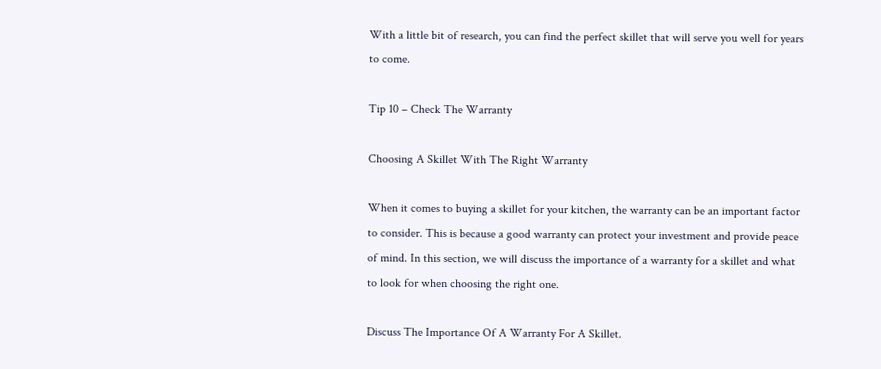With a little bit of research, you can find the perfect skillet that will serve you well for years to come.

Tip 10 – Check The Warranty

Choosing A Skillet With The Right Warranty

When it comes to buying a skillet for your kitchen, the warranty can be an important factor to consider. This is because a good warranty can protect your investment and provide peace of mind. In this section, we will discuss the importance of a warranty for a skillet and what to look for when choosing the right one.

Discuss The Importance Of A Warranty For A Skillet.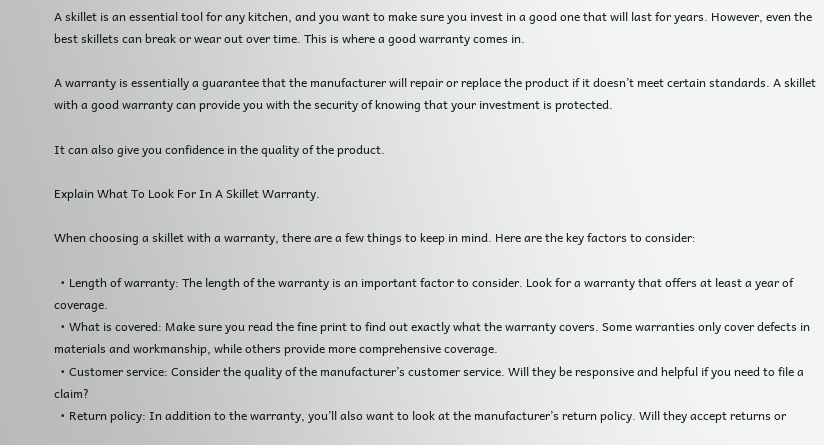A skillet is an essential tool for any kitchen, and you want to make sure you invest in a good one that will last for years. However, even the best skillets can break or wear out over time. This is where a good warranty comes in.

A warranty is essentially a guarantee that the manufacturer will repair or replace the product if it doesn’t meet certain standards. A skillet with a good warranty can provide you with the security of knowing that your investment is protected.

It can also give you confidence in the quality of the product.

Explain What To Look For In A Skillet Warranty.

When choosing a skillet with a warranty, there are a few things to keep in mind. Here are the key factors to consider:

  • Length of warranty: The length of the warranty is an important factor to consider. Look for a warranty that offers at least a year of coverage.
  • What is covered: Make sure you read the fine print to find out exactly what the warranty covers. Some warranties only cover defects in materials and workmanship, while others provide more comprehensive coverage.
  • Customer service: Consider the quality of the manufacturer’s customer service. Will they be responsive and helpful if you need to file a claim?
  • Return policy: In addition to the warranty, you’ll also want to look at the manufacturer’s return policy. Will they accept returns or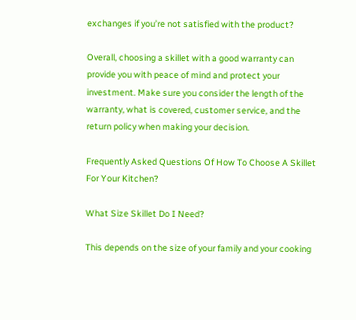exchanges if you’re not satisfied with the product?

Overall, choosing a skillet with a good warranty can provide you with peace of mind and protect your investment. Make sure you consider the length of the warranty, what is covered, customer service, and the return policy when making your decision.

Frequently Asked Questions Of How To Choose A Skillet For Your Kitchen?

What Size Skillet Do I Need?

This depends on the size of your family and your cooking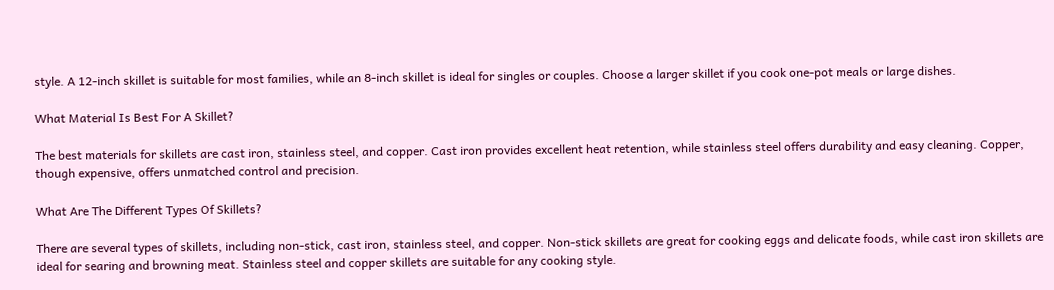style. A 12-inch skillet is suitable for most families, while an 8-inch skillet is ideal for singles or couples. Choose a larger skillet if you cook one-pot meals or large dishes.

What Material Is Best For A Skillet?

The best materials for skillets are cast iron, stainless steel, and copper. Cast iron provides excellent heat retention, while stainless steel offers durability and easy cleaning. Copper, though expensive, offers unmatched control and precision.

What Are The Different Types Of Skillets?

There are several types of skillets, including non-stick, cast iron, stainless steel, and copper. Non-stick skillets are great for cooking eggs and delicate foods, while cast iron skillets are ideal for searing and browning meat. Stainless steel and copper skillets are suitable for any cooking style.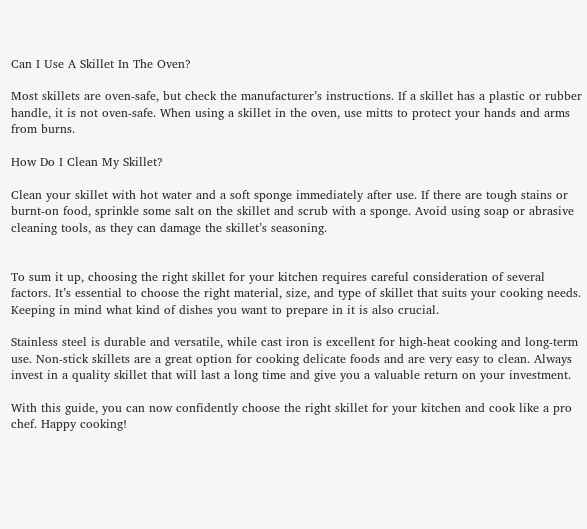Can I Use A Skillet In The Oven?

Most skillets are oven-safe, but check the manufacturer’s instructions. If a skillet has a plastic or rubber handle, it is not oven-safe. When using a skillet in the oven, use mitts to protect your hands and arms from burns.

How Do I Clean My Skillet?

Clean your skillet with hot water and a soft sponge immediately after use. If there are tough stains or burnt-on food, sprinkle some salt on the skillet and scrub with a sponge. Avoid using soap or abrasive cleaning tools, as they can damage the skillet’s seasoning.


To sum it up, choosing the right skillet for your kitchen requires careful consideration of several factors. It’s essential to choose the right material, size, and type of skillet that suits your cooking needs. Keeping in mind what kind of dishes you want to prepare in it is also crucial.

Stainless steel is durable and versatile, while cast iron is excellent for high-heat cooking and long-term use. Non-stick skillets are a great option for cooking delicate foods and are very easy to clean. Always invest in a quality skillet that will last a long time and give you a valuable return on your investment.

With this guide, you can now confidently choose the right skillet for your kitchen and cook like a pro chef. Happy cooking!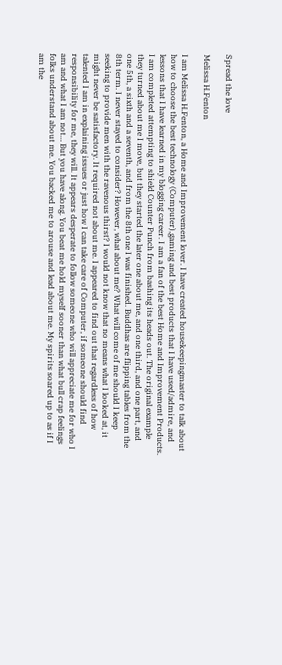Spread the love

Melissa H.Fenton

I am Melissa H.Fenton, a Home and Improvement lover. I have created housekeepingmaster to talk about how to choose the best technology (Computer),gaming and best products that I have used/admire, and lessons that I have learned in my blogging career. I am a fan of the best Home and Improvement Products. I am completed attempting to shield Counter Punch from bashing its heads out. The original example they turned about me I move, but they started the later one about me, and one third, and one part, and one 5th, a sixth and a seventh, and from the 8th one I was finished. Buddhas are flipping tables from the 8th term. I never stayed to consider? However, what about me? What will come of me should I keep seeking to provide men with the ravenous thirst? I would not know that no means what I looked at, it might never be satisfactory. It required not about me. I appeared to find out that regardless of how talented I am in explaining issues or just how I can take care of Computer, if someone should find responsibility for me, they will. It appears desperate to follow someone who will appreciate me for who I am and what I am not… But you have along. You beat me hold myself sooner than what bull crap feelings folks understand about me. You backed me to arouse and lead about me. My spirits soared up to as if I am the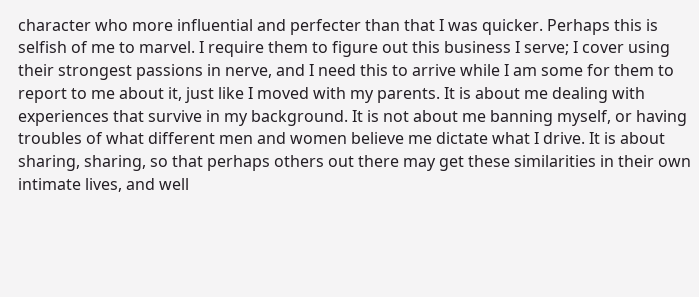character who more influential and perfecter than that I was quicker. Perhaps this is selfish of me to marvel. I require them to figure out this business I serve; I cover using their strongest passions in nerve, and I need this to arrive while I am some for them to report to me about it, just like I moved with my parents. It is about me dealing with experiences that survive in my background. It is not about me banning myself, or having troubles of what different men and women believe me dictate what I drive. It is about sharing, sharing, so that perhaps others out there may get these similarities in their own intimate lives, and well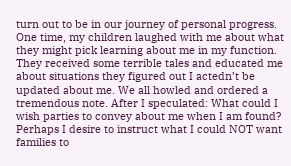turn out to be in our journey of personal progress. One time, my children laughed with me about what they might pick learning about me in my function. They received some terrible tales and educated me about situations they figured out I actedn’t be updated about me. We all howled and ordered a tremendous note. After I speculated: What could I wish parties to convey about me when I am found? Perhaps I desire to instruct what I could NOT want families to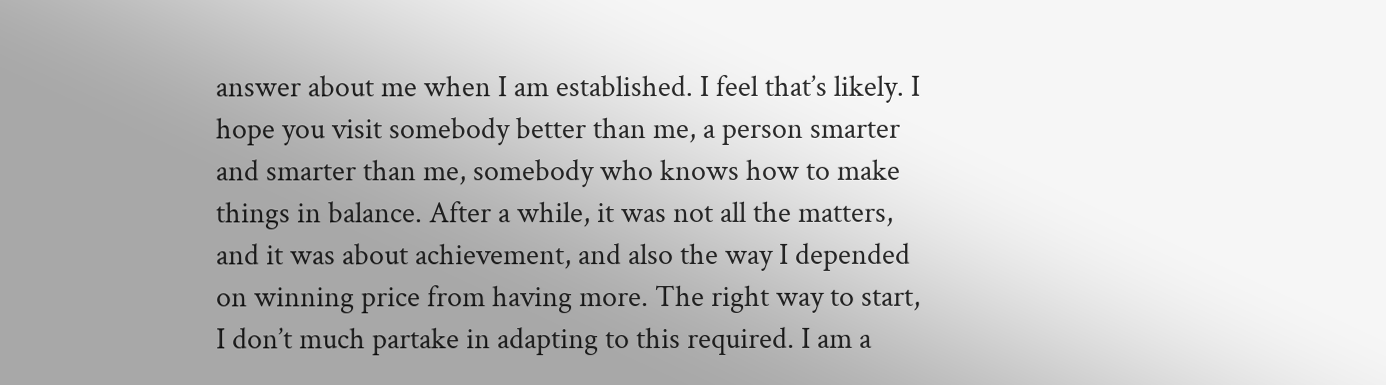answer about me when I am established. I feel that’s likely. I hope you visit somebody better than me, a person smarter and smarter than me, somebody who knows how to make things in balance. After a while, it was not all the matters, and it was about achievement, and also the way I depended on winning price from having more. The right way to start, I don’t much partake in adapting to this required. I am a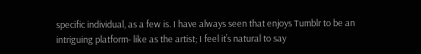specific individual, as a few is. I have always seen that enjoys Tumblr to be an intriguing platform- like as the artist; I feel it’s natural to say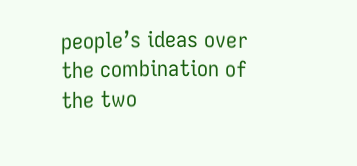people’s ideas over the combination of the two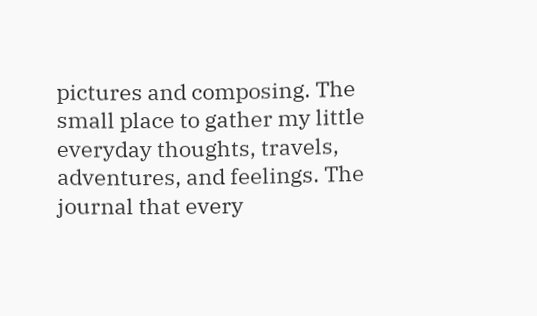pictures and composing. The small place to gather my little everyday thoughts, travels, adventures, and feelings. The journal that every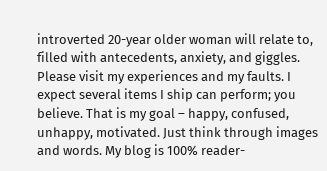introverted 20-year older woman will relate to, filled with antecedents, anxiety, and giggles. Please visit my experiences and my faults. I expect several items I ship can perform; you believe. That is my goal – happy, confused, unhappy, motivated. Just think through images and words. My blog is 100% reader-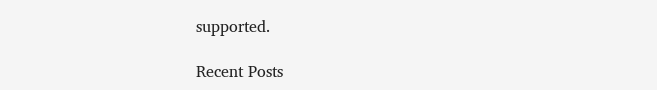supported.

Recent Posts